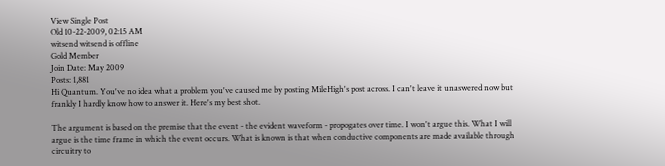View Single Post
Old 10-22-2009, 02:15 AM
witsend witsend is offline
Gold Member
Join Date: May 2009
Posts: 1,881
Hi Quantum. You've no idea what a problem you've caused me by posting MileHigh's post across. I can't leave it unaswered now but frankly I hardly know how to answer it. Here's my best shot.

The argument is based on the premise that the event - the evident waveform - propogates over time. I won't argue this. What I will argue is the time frame in which the event occurs. What is known is that when conductive components are made available through circuitry to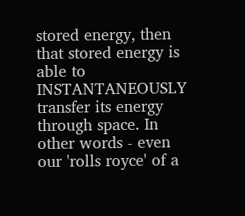stored energy, then that stored energy is able to INSTANTANEOUSLY transfer its energy through space. In other words - even our 'rolls royce' of a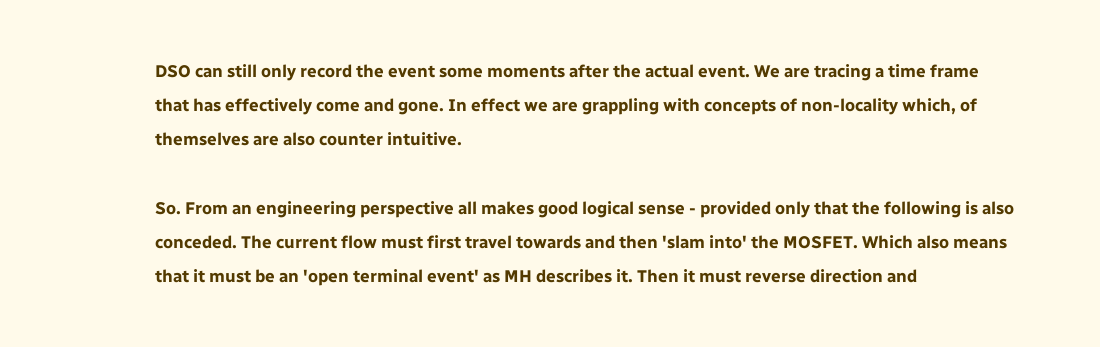DSO can still only record the event some moments after the actual event. We are tracing a time frame that has effectively come and gone. In effect we are grappling with concepts of non-locality which, of themselves are also counter intuitive.

So. From an engineering perspective all makes good logical sense - provided only that the following is also conceded. The current flow must first travel towards and then 'slam into' the MOSFET. Which also means that it must be an 'open terminal event' as MH describes it. Then it must reverse direction and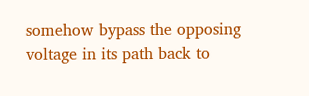somehow bypass the opposing voltage in its path back to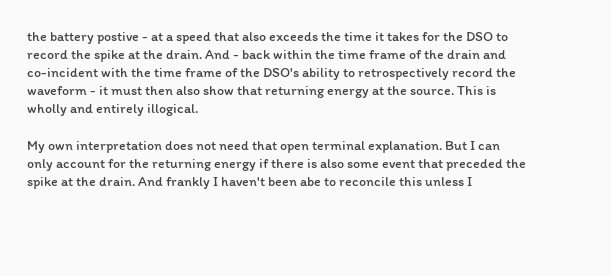the battery postive - at a speed that also exceeds the time it takes for the DSO to record the spike at the drain. And - back within the time frame of the drain and co-incident with the time frame of the DSO's ability to retrospectively record the waveform - it must then also show that returning energy at the source. This is wholly and entirely illogical.

My own interpretation does not need that open terminal explanation. But I can only account for the returning energy if there is also some event that preceded the spike at the drain. And frankly I haven't been abe to reconcile this unless I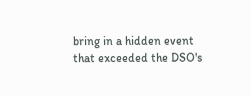bring in a hidden event that exceeded the DSO's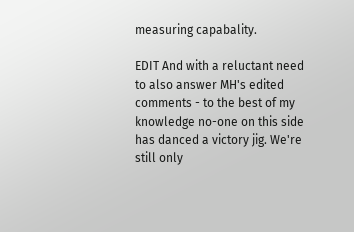measuring capabality.

EDIT And with a reluctant need to also answer MH's edited comments - to the best of my knowledge no-one on this side has danced a victory jig. We're still only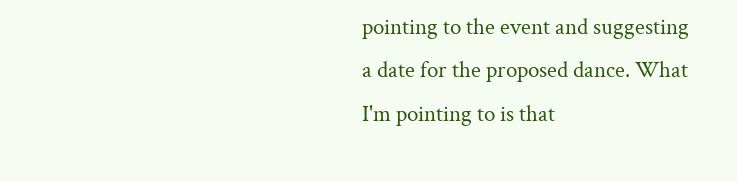pointing to the event and suggesting a date for the proposed dance. What I'm pointing to is that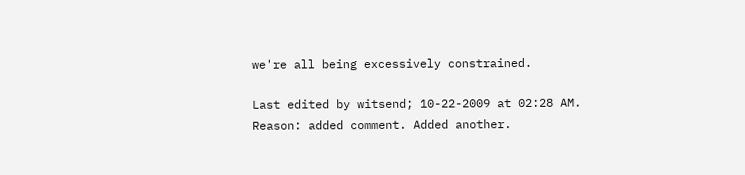we're all being excessively constrained.

Last edited by witsend; 10-22-2009 at 02:28 AM. Reason: added comment. Added another.